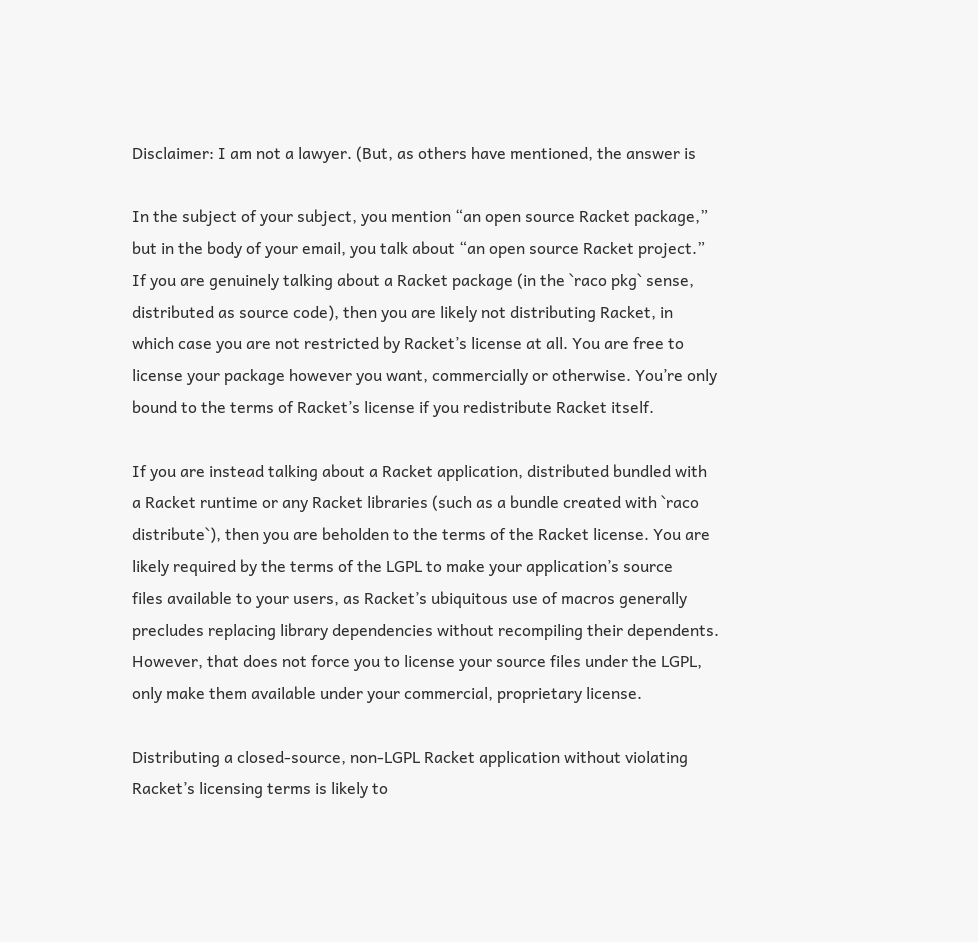Disclaimer: I am not a lawyer. (But, as others have mentioned, the answer is

In the subject of your subject, you mention “an open source Racket package,”
but in the body of your email, you talk about “an open source Racket project.”
If you are genuinely talking about a Racket package (in the `raco pkg` sense,
distributed as source code), then you are likely not distributing Racket, in
which case you are not restricted by Racket’s license at all. You are free to
license your package however you want, commercially or otherwise. You’re only
bound to the terms of Racket’s license if you redistribute Racket itself.

If you are instead talking about a Racket application, distributed bundled with
a Racket runtime or any Racket libraries (such as a bundle created with `raco
distribute`), then you are beholden to the terms of the Racket license. You are
likely required by the terms of the LGPL to make your application’s source
files available to your users, as Racket’s ubiquitous use of macros generally
precludes replacing library dependencies without recompiling their dependents.
However, that does not force you to license your source files under the LGPL,
only make them available under your commercial, proprietary license.

Distributing a closed-source, non-LGPL Racket application without violating
Racket’s licensing terms is likely to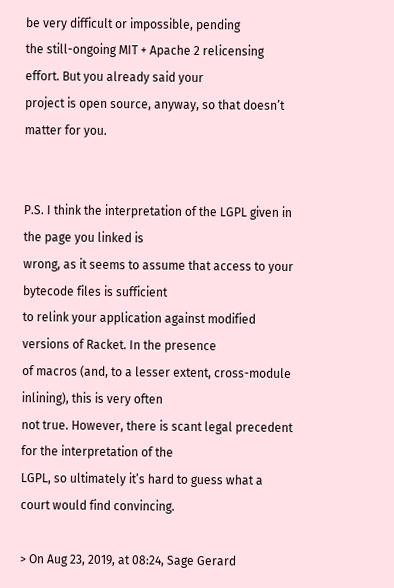be very difficult or impossible, pending
the still-ongoing MIT + Apache 2 relicensing effort. But you already said your
project is open source, anyway, so that doesn’t matter for you.


P.S. I think the interpretation of the LGPL given in the page you linked is
wrong, as it seems to assume that access to your bytecode files is sufficient
to relink your application against modified versions of Racket. In the presence
of macros (and, to a lesser extent, cross-module inlining), this is very often
not true. However, there is scant legal precedent for the interpretation of the
LGPL, so ultimately it’s hard to guess what a court would find convincing.

> On Aug 23, 2019, at 08:24, Sage Gerard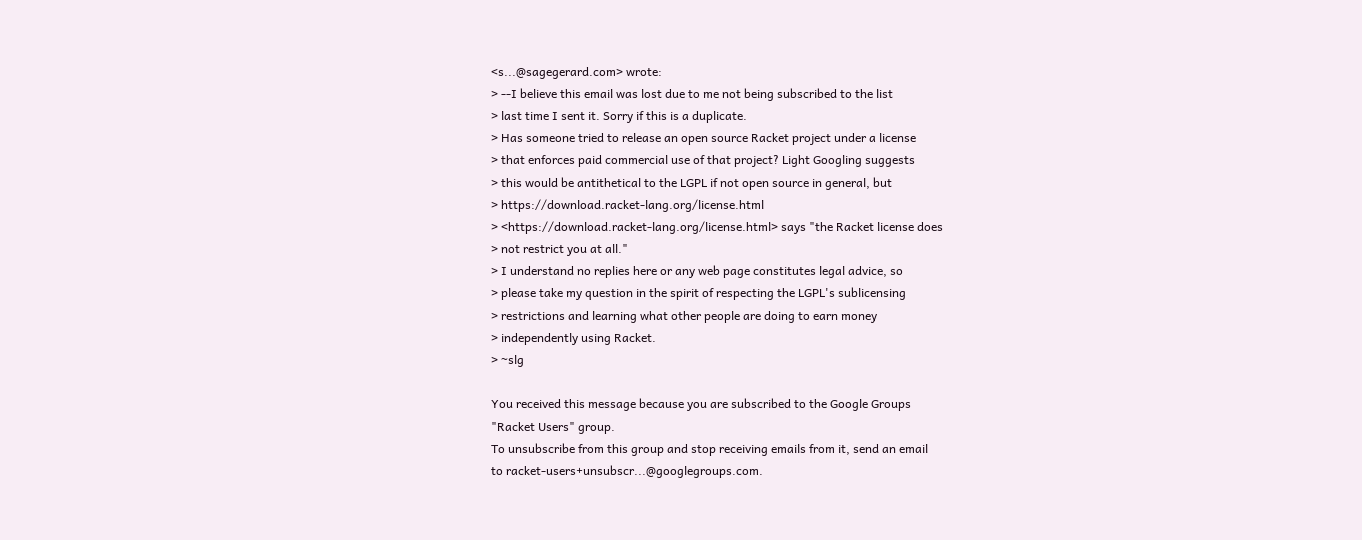<s...@sagegerard.com> wrote:
> --I believe this email was lost due to me not being subscribed to the list
> last time I sent it. Sorry if this is a duplicate.
> Has someone tried to release an open source Racket project under a license
> that enforces paid commercial use of that project? Light Googling suggests
> this would be antithetical to the LGPL if not open source in general, but
> https://download.racket-lang.org/license.html
> <https://download.racket-lang.org/license.html> says "the Racket license does
> not restrict you at all."
> I understand no replies here or any web page constitutes legal advice, so
> please take my question in the spirit of respecting the LGPL's sublicensing
> restrictions and learning what other people are doing to earn money
> independently using Racket.
> ~slg

You received this message because you are subscribed to the Google Groups
"Racket Users" group.
To unsubscribe from this group and stop receiving emails from it, send an email
to racket-users+unsubscr...@googlegroups.com.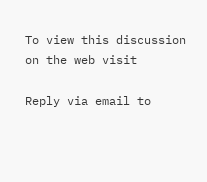To view this discussion on the web visit

Reply via email to